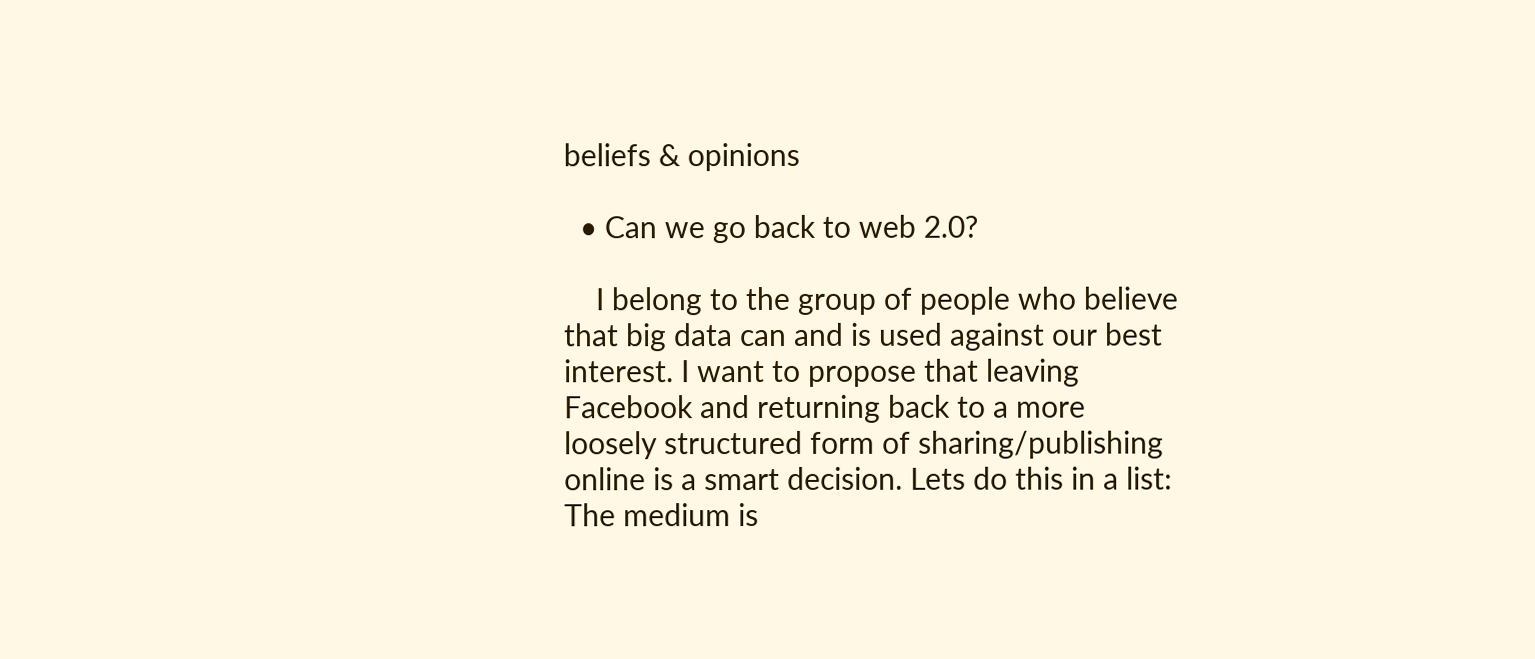beliefs & opinions

  • Can we go back to web 2.0?

    I belong to the group of people who believe that big data can and is used against our best interest. I want to propose that leaving Facebook and returning back to a more loosely structured form of sharing/publishing online is a smart decision. Lets do this in a list: The medium is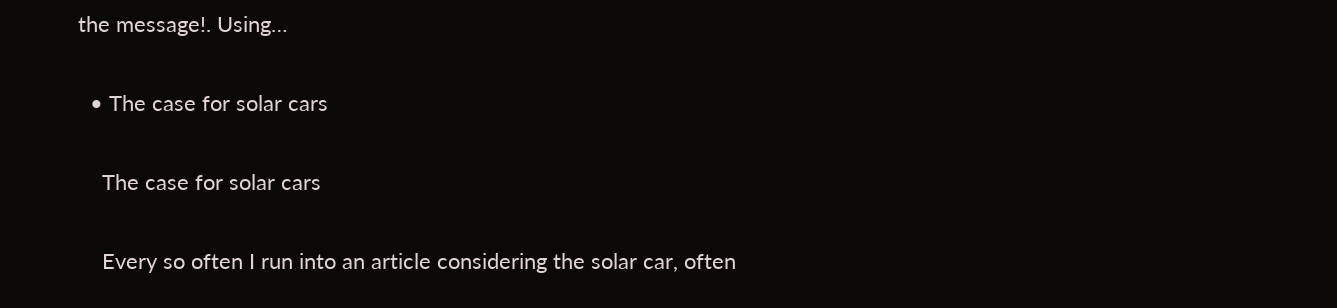the message!. Using…

  • The case for solar cars

    The case for solar cars

    Every so often I run into an article considering the solar car, often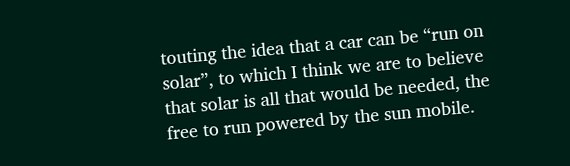touting the idea that a car can be “run on solar”, to which I think we are to believe that solar is all that would be needed, the free to run powered by the sun mobile.